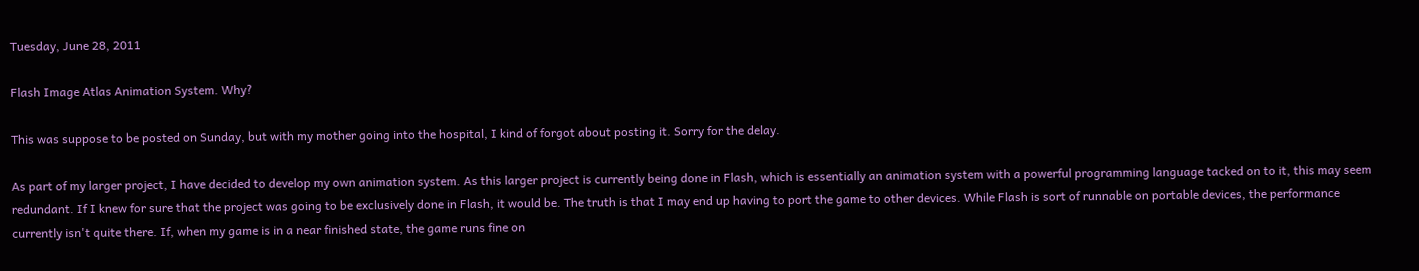Tuesday, June 28, 2011

Flash Image Atlas Animation System. Why?

This was suppose to be posted on Sunday, but with my mother going into the hospital, I kind of forgot about posting it. Sorry for the delay.

As part of my larger project, I have decided to develop my own animation system. As this larger project is currently being done in Flash, which is essentially an animation system with a powerful programming language tacked on to it, this may seem redundant. If I knew for sure that the project was going to be exclusively done in Flash, it would be. The truth is that I may end up having to port the game to other devices. While Flash is sort of runnable on portable devices, the performance currently isn't quite there. If, when my game is in a near finished state, the game runs fine on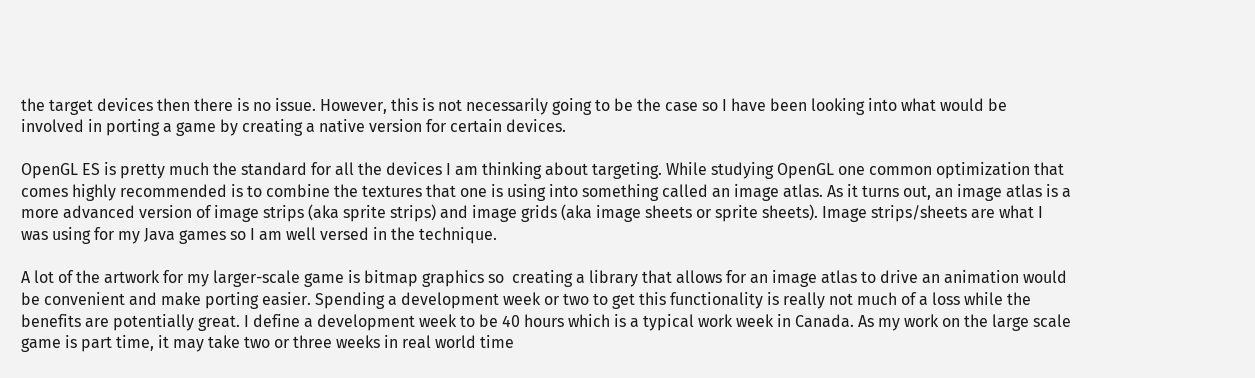the target devices then there is no issue. However, this is not necessarily going to be the case so I have been looking into what would be involved in porting a game by creating a native version for certain devices.

OpenGL ES is pretty much the standard for all the devices I am thinking about targeting. While studying OpenGL one common optimization that comes highly recommended is to combine the textures that one is using into something called an image atlas. As it turns out, an image atlas is a more advanced version of image strips (aka sprite strips) and image grids (aka image sheets or sprite sheets). Image strips/sheets are what I was using for my Java games so I am well versed in the technique.

A lot of the artwork for my larger-scale game is bitmap graphics so  creating a library that allows for an image atlas to drive an animation would be convenient and make porting easier. Spending a development week or two to get this functionality is really not much of a loss while the benefits are potentially great. I define a development week to be 40 hours which is a typical work week in Canada. As my work on the large scale game is part time, it may take two or three weeks in real world time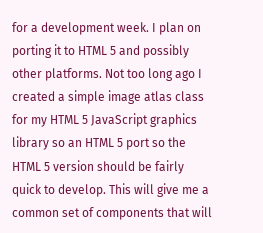for a development week. I plan on porting it to HTML 5 and possibly other platforms. Not too long ago I created a simple image atlas class for my HTML 5 JavaScript graphics library so an HTML 5 port so the HTML 5 version should be fairly quick to develop. This will give me a common set of components that will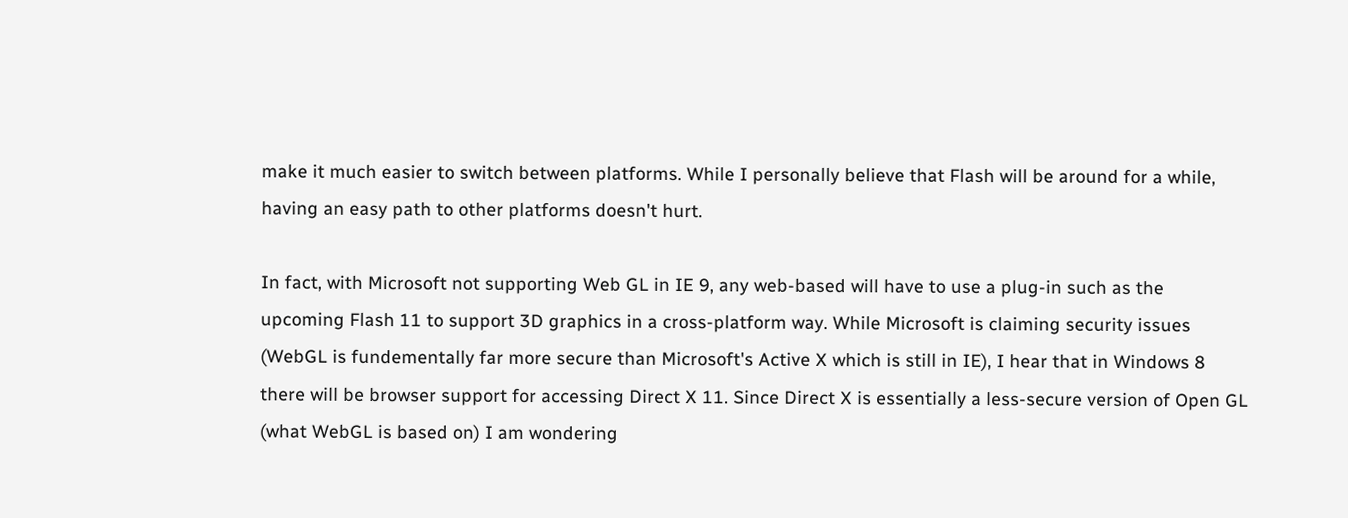make it much easier to switch between platforms. While I personally believe that Flash will be around for a while, having an easy path to other platforms doesn't hurt.

In fact, with Microsoft not supporting Web GL in IE 9, any web-based will have to use a plug-in such as the upcoming Flash 11 to support 3D graphics in a cross-platform way. While Microsoft is claiming security issues (WebGL is fundementally far more secure than Microsoft's Active X which is still in IE), I hear that in Windows 8 there will be browser support for accessing Direct X 11. Since Direct X is essentially a less-secure version of Open GL (what WebGL is based on) I am wondering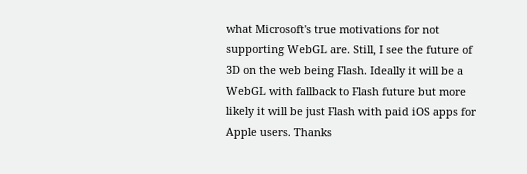what Microsoft's true motivations for not supporting WebGL are. Still, I see the future of 3D on the web being Flash. Ideally it will be a WebGL with fallback to Flash future but more likely it will be just Flash with paid iOS apps for Apple users. Thanks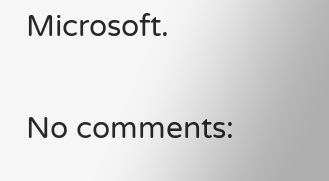Microsoft.

No comments: